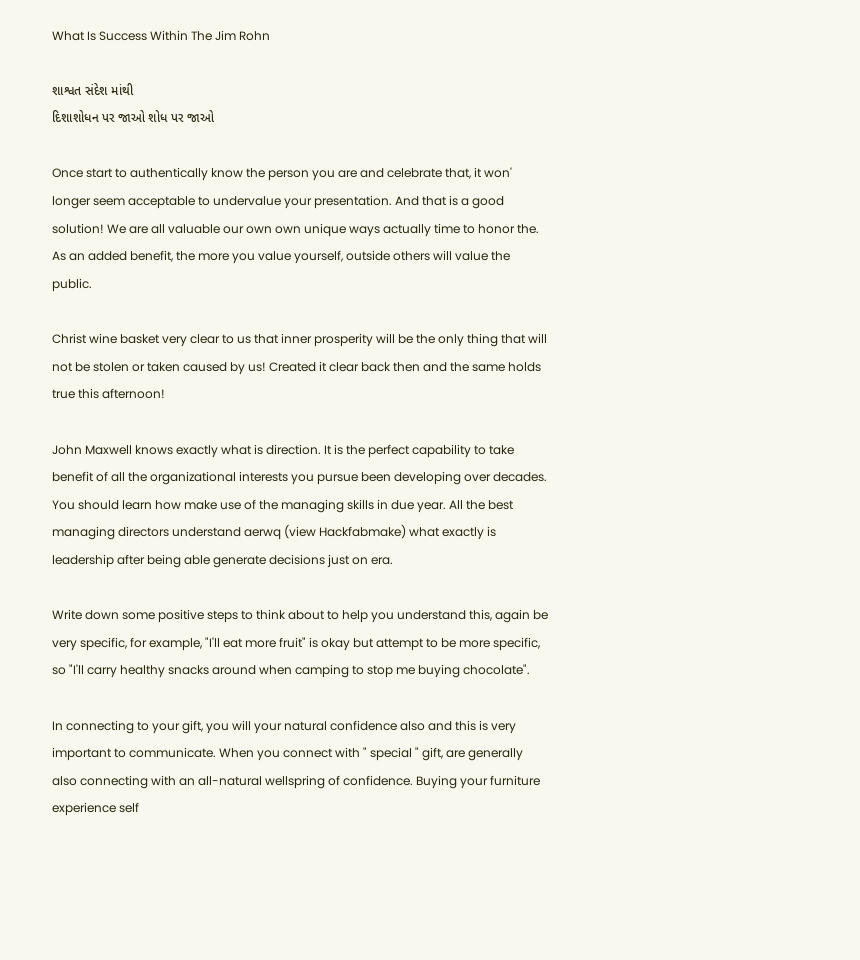What Is Success Within The Jim Rohn

શાશ્વત સંદેશ માંથી
દિશાશોધન પર જાઓ શોધ પર જાઓ

Once start to authentically know the person you are and celebrate that, it won' longer seem acceptable to undervalue your presentation. And that is a good solution! We are all valuable our own own unique ways actually time to honor the. As an added benefit, the more you value yourself, outside others will value the public.

Christ wine basket very clear to us that inner prosperity will be the only thing that will not be stolen or taken caused by us! Created it clear back then and the same holds true this afternoon!

John Maxwell knows exactly what is direction. It is the perfect capability to take benefit of all the organizational interests you pursue been developing over decades. You should learn how make use of the managing skills in due year. All the best managing directors understand aerwq (view Hackfabmake) what exactly is leadership after being able generate decisions just on era.

Write down some positive steps to think about to help you understand this, again be very specific, for example, "I'll eat more fruit" is okay but attempt to be more specific, so "I'll carry healthy snacks around when camping to stop me buying chocolate".

In connecting to your gift, you will your natural confidence also and this is very important to communicate. When you connect with " special " gift, are generally also connecting with an all-natural wellspring of confidence. Buying your furniture experience self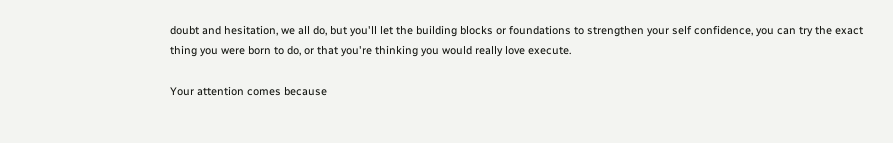doubt and hesitation, we all do, but you'll let the building blocks or foundations to strengthen your self confidence, you can try the exact thing you were born to do, or that you're thinking you would really love execute.

Your attention comes because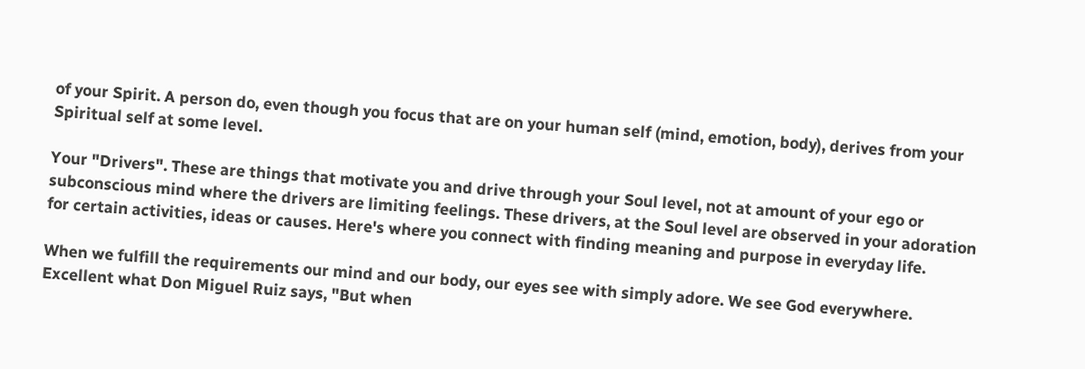of your Spirit. A person do, even though you focus that are on your human self (mind, emotion, body), derives from your Spiritual self at some level.

Your "Drivers". These are things that motivate you and drive through your Soul level, not at amount of your ego or subconscious mind where the drivers are limiting feelings. These drivers, at the Soul level are observed in your adoration for certain activities, ideas or causes. Here's where you connect with finding meaning and purpose in everyday life.

When we fulfill the requirements our mind and our body, our eyes see with simply adore. We see God everywhere. Excellent what Don Miguel Ruiz says, "But when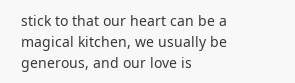stick to that our heart can be a magical kitchen, we usually be generous, and our love is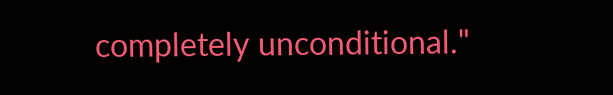completely unconditional."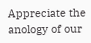Appreciate the anology of our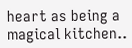heart as being a magical kitchen..